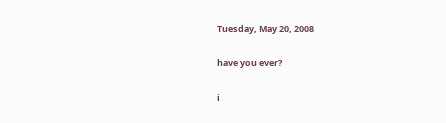Tuesday, May 20, 2008

have you ever?

i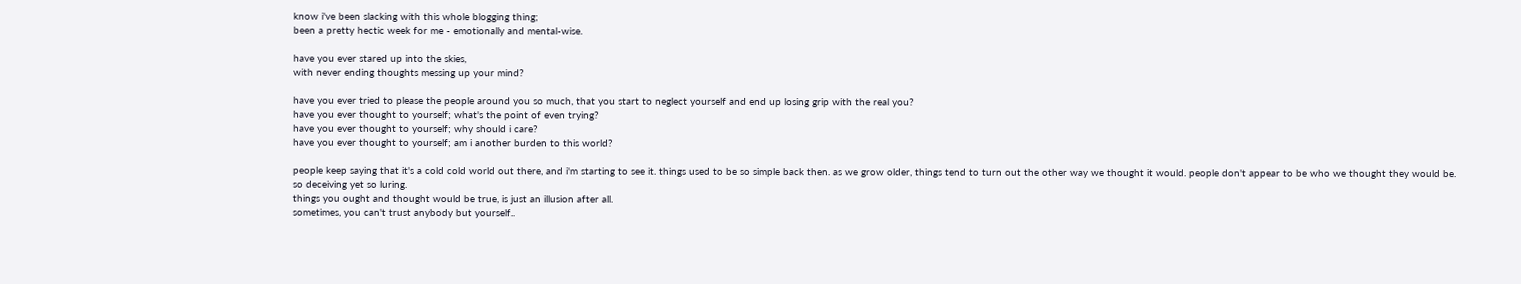know i've been slacking with this whole blogging thing;
been a pretty hectic week for me - emotionally and mental-wise.

have you ever stared up into the skies,
with never ending thoughts messing up your mind?

have you ever tried to please the people around you so much, that you start to neglect yourself and end up losing grip with the real you?
have you ever thought to yourself; what's the point of even trying?
have you ever thought to yourself; why should i care?
have you ever thought to yourself; am i another burden to this world?

people keep saying that it's a cold cold world out there, and i'm starting to see it. things used to be so simple back then. as we grow older, things tend to turn out the other way we thought it would. people don't appear to be who we thought they would be.
so deceiving yet so luring.
things you ought and thought would be true, is just an illusion after all.
sometimes, you can't trust anybody but yourself..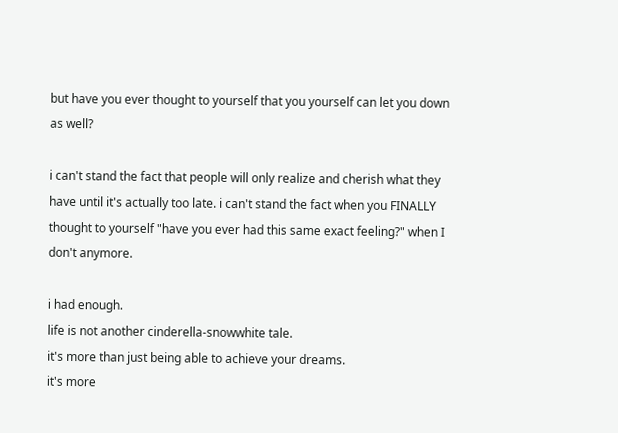but have you ever thought to yourself that you yourself can let you down as well?

i can't stand the fact that people will only realize and cherish what they have until it's actually too late. i can't stand the fact when you FINALLY thought to yourself "have you ever had this same exact feeling?" when I don't anymore.

i had enough.
life is not another cinderella-snowwhite tale.
it's more than just being able to achieve your dreams.
it's more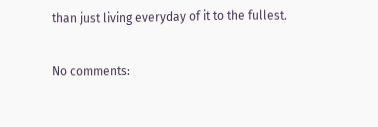than just living everyday of it to the fullest.

No comments: